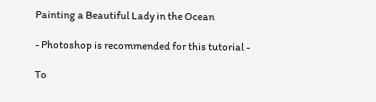Painting a Beautiful Lady in the Ocean

- Photoshop is recommended for this tutorial -

To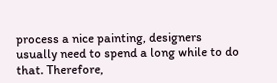process a nice painting, designers usually need to spend a long while to do that. Therefore,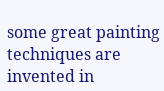some great painting techniques are invented in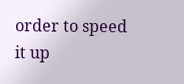order to speed it up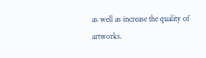as well as increase the quality of artworks.